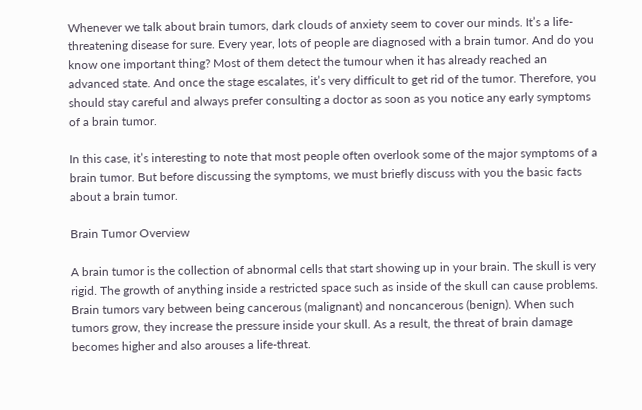Whenever we talk about brain tumors, dark clouds of anxiety seem to cover our minds. It’s a life-threatening disease for sure. Every year, lots of people are diagnosed with a brain tumor. And do you know one important thing? Most of them detect the tumour when it has already reached an advanced state. And once the stage escalates, it’s very difficult to get rid of the tumor. Therefore, you should stay careful and always prefer consulting a doctor as soon as you notice any early symptoms of a brain tumor.

In this case, it’s interesting to note that most people often overlook some of the major symptoms of a brain tumor. But before discussing the symptoms, we must briefly discuss with you the basic facts about a brain tumor.

Brain Tumor Overview

A brain tumor is the collection of abnormal cells that start showing up in your brain. The skull is very rigid. The growth of anything inside a restricted space such as inside of the skull can cause problems. Brain tumors vary between being cancerous (malignant) and noncancerous (benign). When such tumors grow, they increase the pressure inside your skull. As a result, the threat of brain damage becomes higher and also arouses a life-threat.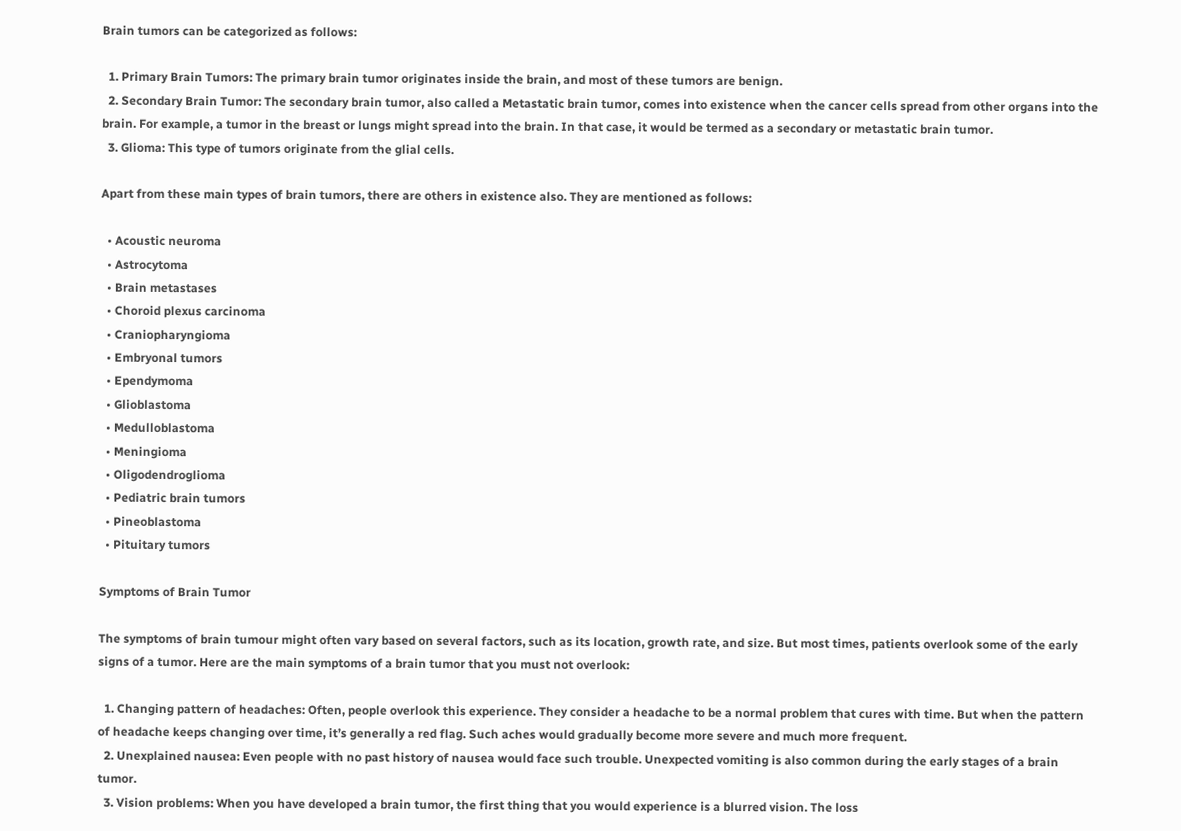Brain tumors can be categorized as follows:

  1. Primary Brain Tumors: The primary brain tumor originates inside the brain, and most of these tumors are benign.
  2. Secondary Brain Tumor: The secondary brain tumor, also called a Metastatic brain tumor, comes into existence when the cancer cells spread from other organs into the brain. For example, a tumor in the breast or lungs might spread into the brain. In that case, it would be termed as a secondary or metastatic brain tumor.
  3. Glioma: This type of tumors originate from the glial cells.

Apart from these main types of brain tumors, there are others in existence also. They are mentioned as follows:

  • Acoustic neuroma
  • Astrocytoma
  • Brain metastases
  • Choroid plexus carcinoma
  • Craniopharyngioma
  • Embryonal tumors
  • Ependymoma
  • Glioblastoma
  • Medulloblastoma
  • Meningioma
  • Oligodendroglioma
  • Pediatric brain tumors
  • Pineoblastoma
  • Pituitary tumors

Symptoms of Brain Tumor

The symptoms of brain tumour might often vary based on several factors, such as its location, growth rate, and size. But most times, patients overlook some of the early signs of a tumor. Here are the main symptoms of a brain tumor that you must not overlook:

  1. Changing pattern of headaches: Often, people overlook this experience. They consider a headache to be a normal problem that cures with time. But when the pattern of headache keeps changing over time, it’s generally a red flag. Such aches would gradually become more severe and much more frequent.
  2. Unexplained nausea: Even people with no past history of nausea would face such trouble. Unexpected vomiting is also common during the early stages of a brain tumor.
  3. Vision problems: When you have developed a brain tumor, the first thing that you would experience is a blurred vision. The loss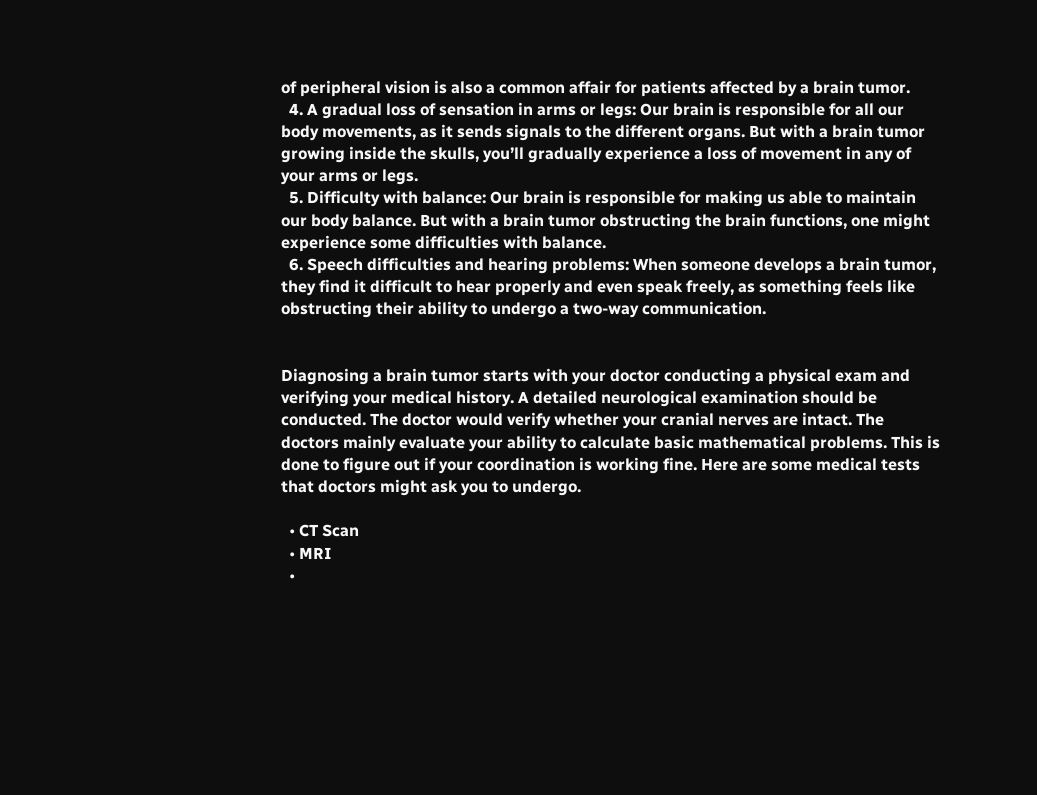of peripheral vision is also a common affair for patients affected by a brain tumor.
  4. A gradual loss of sensation in arms or legs: Our brain is responsible for all our body movements, as it sends signals to the different organs. But with a brain tumor growing inside the skulls, you’ll gradually experience a loss of movement in any of your arms or legs.
  5. Difficulty with balance: Our brain is responsible for making us able to maintain our body balance. But with a brain tumor obstructing the brain functions, one might experience some difficulties with balance.
  6. Speech difficulties and hearing problems: When someone develops a brain tumor, they find it difficult to hear properly and even speak freely, as something feels like obstructing their ability to undergo a two-way communication.


Diagnosing a brain tumor starts with your doctor conducting a physical exam and verifying your medical history. A detailed neurological examination should be conducted. The doctor would verify whether your cranial nerves are intact. The doctors mainly evaluate your ability to calculate basic mathematical problems. This is done to figure out if your coordination is working fine. Here are some medical tests that doctors might ask you to undergo.

  • CT Scan
  • MRI
  •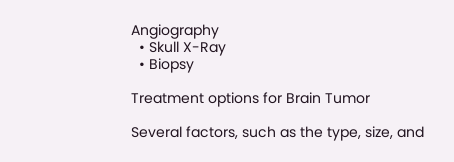Angiography
  • Skull X-Ray
  • Biopsy

Treatment options for Brain Tumor

Several factors, such as the type, size, and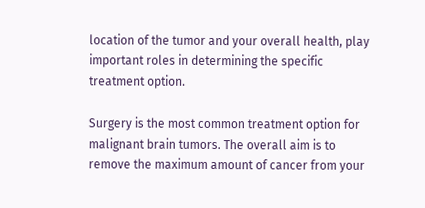location of the tumor and your overall health, play important roles in determining the specific treatment option.

Surgery is the most common treatment option for malignant brain tumors. The overall aim is to remove the maximum amount of cancer from your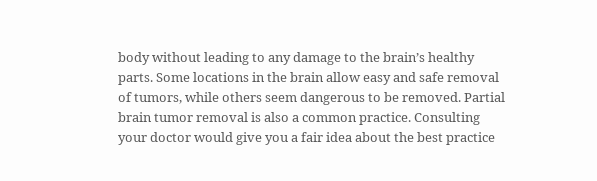body without leading to any damage to the brain’s healthy parts. Some locations in the brain allow easy and safe removal of tumors, while others seem dangerous to be removed. Partial brain tumor removal is also a common practice. Consulting your doctor would give you a fair idea about the best practice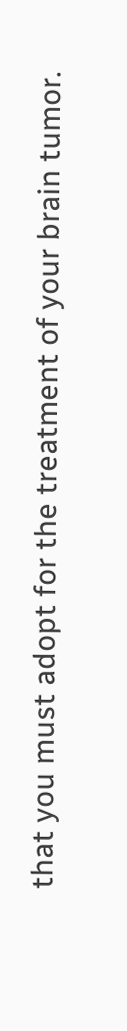that you must adopt for the treatment of your brain tumor.